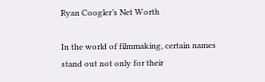Ryan Coogler’s Net Worth

In the world of filmmaking, certain names stand out not only for their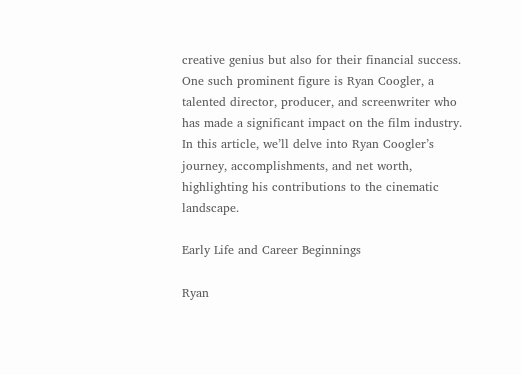creative genius but also for their financial success. One such prominent figure is Ryan Coogler, a talented director, producer, and screenwriter who has made a significant impact on the film industry. In this article, we’ll delve into Ryan Coogler’s journey, accomplishments, and net worth, highlighting his contributions to the cinematic landscape.

Early Life and Career Beginnings

Ryan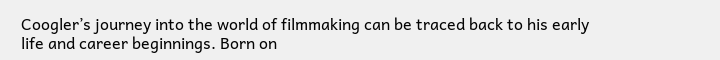Coogler’s journey into the world of filmmaking can be traced back to his early life and career beginnings. Born on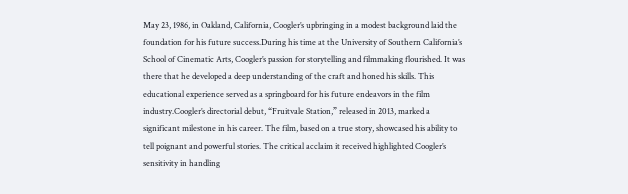May 23, 1986, in Oakland, California, Coogler’s upbringing in a modest background laid the foundation for his future success.During his time at the University of Southern California’s School of Cinematic Arts, Coogler’s passion for storytelling and filmmaking flourished. It was there that he developed a deep understanding of the craft and honed his skills. This educational experience served as a springboard for his future endeavors in the film industry.Coogler’s directorial debut, “Fruitvale Station,” released in 2013, marked a significant milestone in his career. The film, based on a true story, showcased his ability to tell poignant and powerful stories. The critical acclaim it received highlighted Coogler’s sensitivity in handling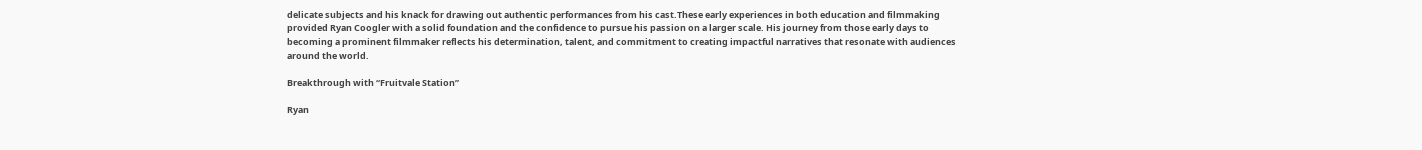delicate subjects and his knack for drawing out authentic performances from his cast.These early experiences in both education and filmmaking provided Ryan Coogler with a solid foundation and the confidence to pursue his passion on a larger scale. His journey from those early days to becoming a prominent filmmaker reflects his determination, talent, and commitment to creating impactful narratives that resonate with audiences around the world.

Breakthrough with “Fruitvale Station”

Ryan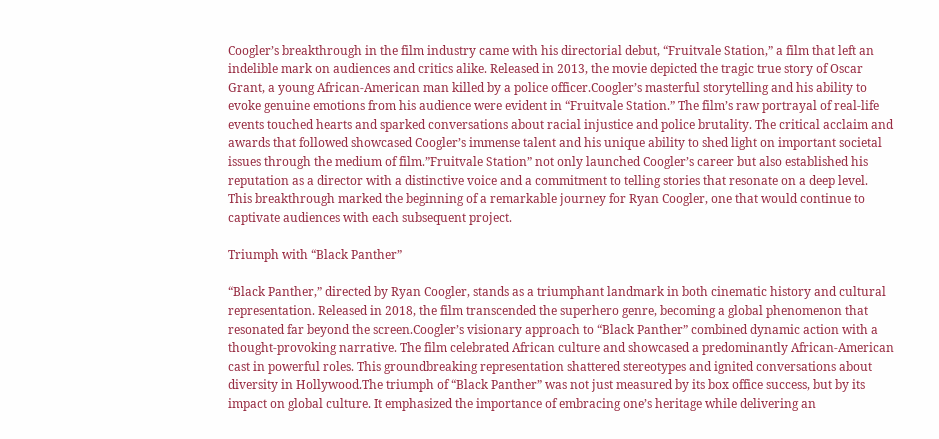Coogler’s breakthrough in the film industry came with his directorial debut, “Fruitvale Station,” a film that left an indelible mark on audiences and critics alike. Released in 2013, the movie depicted the tragic true story of Oscar Grant, a young African-American man killed by a police officer.Coogler’s masterful storytelling and his ability to evoke genuine emotions from his audience were evident in “Fruitvale Station.” The film’s raw portrayal of real-life events touched hearts and sparked conversations about racial injustice and police brutality. The critical acclaim and awards that followed showcased Coogler’s immense talent and his unique ability to shed light on important societal issues through the medium of film.”Fruitvale Station” not only launched Coogler’s career but also established his reputation as a director with a distinctive voice and a commitment to telling stories that resonate on a deep level. This breakthrough marked the beginning of a remarkable journey for Ryan Coogler, one that would continue to captivate audiences with each subsequent project.

Triumph with “Black Panther”

“Black Panther,” directed by Ryan Coogler, stands as a triumphant landmark in both cinematic history and cultural representation. Released in 2018, the film transcended the superhero genre, becoming a global phenomenon that resonated far beyond the screen.Coogler’s visionary approach to “Black Panther” combined dynamic action with a thought-provoking narrative. The film celebrated African culture and showcased a predominantly African-American cast in powerful roles. This groundbreaking representation shattered stereotypes and ignited conversations about diversity in Hollywood.The triumph of “Black Panther” was not just measured by its box office success, but by its impact on global culture. It emphasized the importance of embracing one’s heritage while delivering an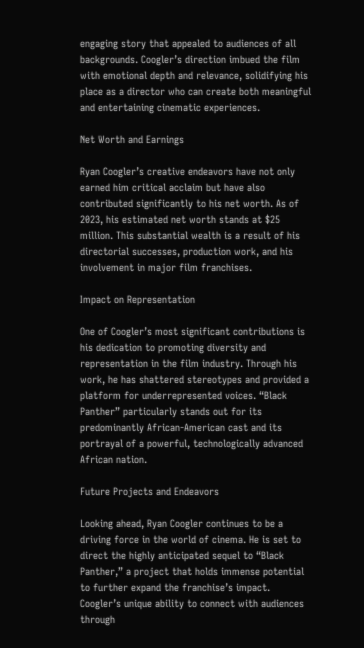engaging story that appealed to audiences of all backgrounds. Coogler’s direction imbued the film with emotional depth and relevance, solidifying his place as a director who can create both meaningful and entertaining cinematic experiences.

Net Worth and Earnings

Ryan Coogler’s creative endeavors have not only earned him critical acclaim but have also contributed significantly to his net worth. As of 2023, his estimated net worth stands at $25 million. This substantial wealth is a result of his directorial successes, production work, and his involvement in major film franchises.

Impact on Representation

One of Coogler’s most significant contributions is his dedication to promoting diversity and representation in the film industry. Through his work, he has shattered stereotypes and provided a platform for underrepresented voices. “Black Panther” particularly stands out for its predominantly African-American cast and its portrayal of a powerful, technologically advanced African nation.

Future Projects and Endeavors

Looking ahead, Ryan Coogler continues to be a driving force in the world of cinema. He is set to direct the highly anticipated sequel to “Black Panther,” a project that holds immense potential to further expand the franchise’s impact. Coogler’s unique ability to connect with audiences through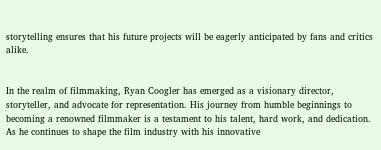storytelling ensures that his future projects will be eagerly anticipated by fans and critics alike.


In the realm of filmmaking, Ryan Coogler has emerged as a visionary director, storyteller, and advocate for representation. His journey from humble beginnings to becoming a renowned filmmaker is a testament to his talent, hard work, and dedication. As he continues to shape the film industry with his innovative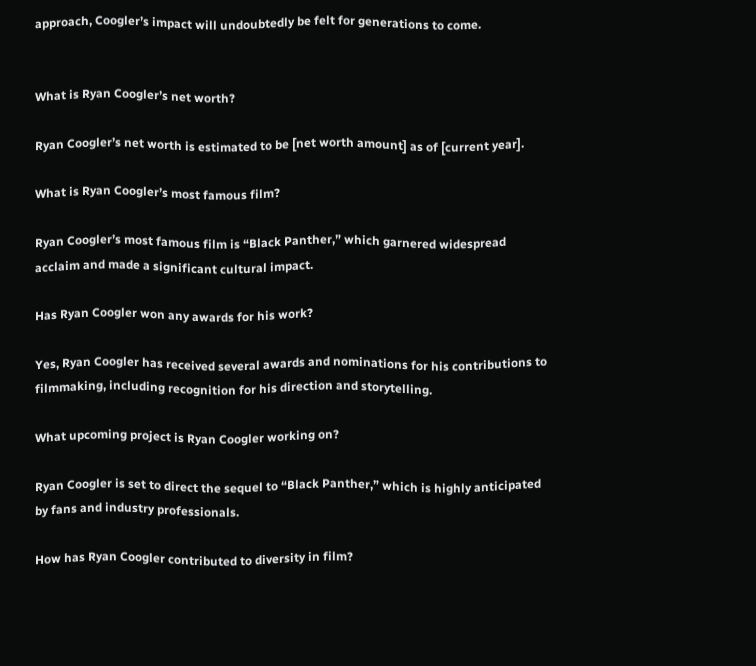approach, Coogler’s impact will undoubtedly be felt for generations to come.


What is Ryan Coogler’s net worth?

Ryan Coogler’s net worth is estimated to be [net worth amount] as of [current year].

What is Ryan Coogler’s most famous film?

Ryan Coogler’s most famous film is “Black Panther,” which garnered widespread acclaim and made a significant cultural impact.

Has Ryan Coogler won any awards for his work?

Yes, Ryan Coogler has received several awards and nominations for his contributions to filmmaking, including recognition for his direction and storytelling.

What upcoming project is Ryan Coogler working on?

Ryan Coogler is set to direct the sequel to “Black Panther,” which is highly anticipated by fans and industry professionals.

How has Ryan Coogler contributed to diversity in film?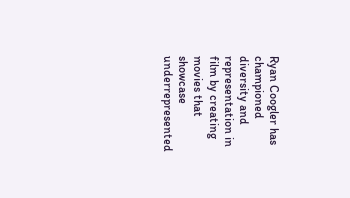Ryan Coogler has championed diversity and representation in film by creating movies that showcase underrepresented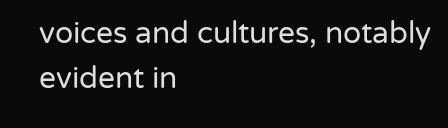voices and cultures, notably evident in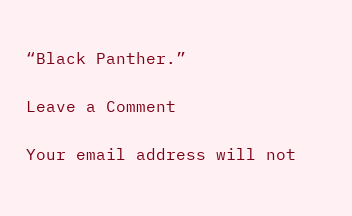“Black Panther.”

Leave a Comment

Your email address will not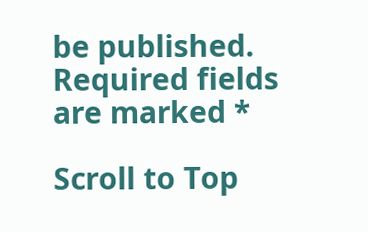be published. Required fields are marked *

Scroll to Top